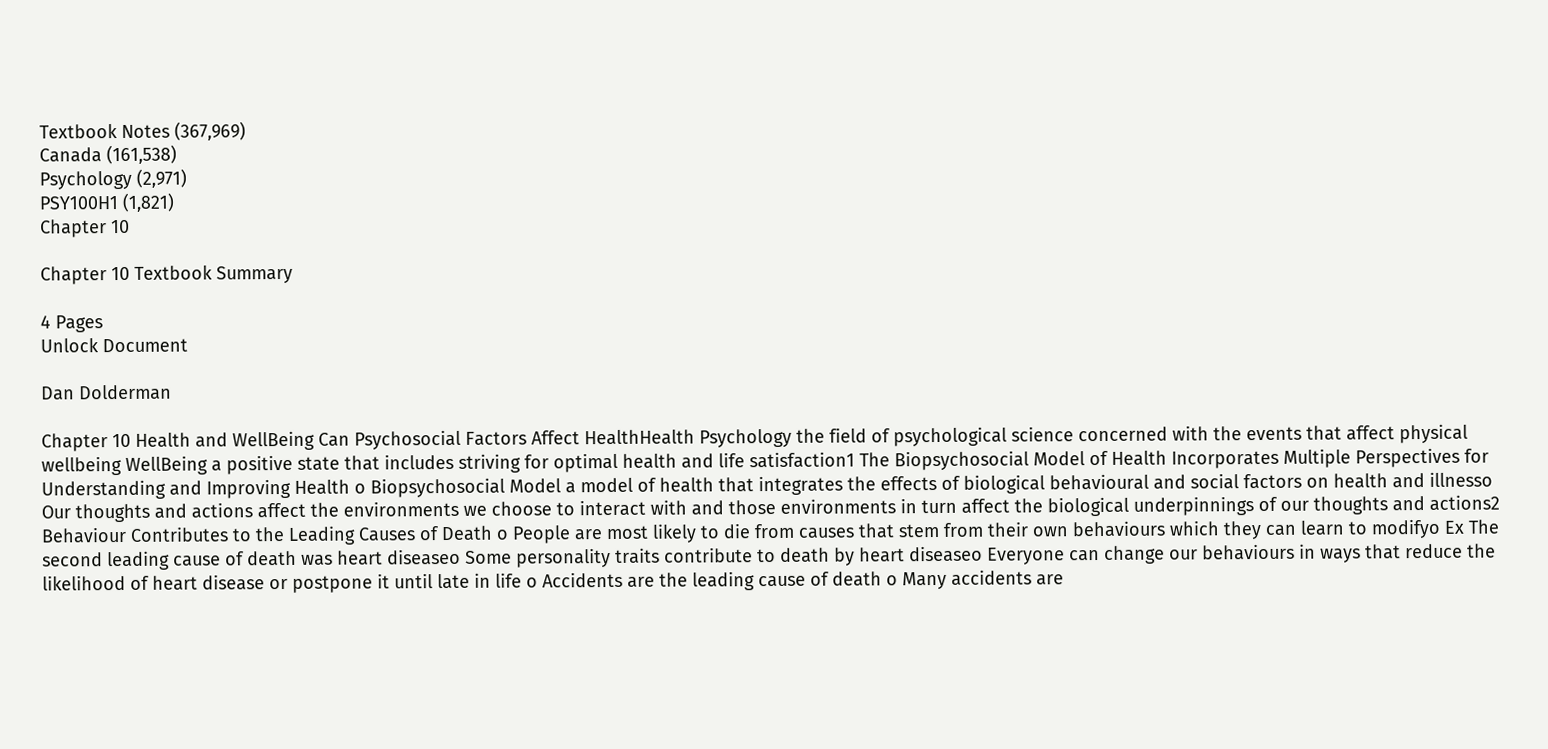Textbook Notes (367,969)
Canada (161,538)
Psychology (2,971)
PSY100H1 (1,821)
Chapter 10

Chapter 10 Textbook Summary

4 Pages
Unlock Document

Dan Dolderman

Chapter 10 Health and WellBeing Can Psychosocial Factors Affect HealthHealth Psychology the field of psychological science concerned with the events that affect physical wellbeing WellBeing a positive state that includes striving for optimal health and life satisfaction1 The Biopsychosocial Model of Health Incorporates Multiple Perspectives for Understanding and Improving Health o Biopsychosocial Model a model of health that integrates the effects of biological behavioural and social factors on health and illnesso Our thoughts and actions affect the environments we choose to interact with and those environments in turn affect the biological underpinnings of our thoughts and actions2 Behaviour Contributes to the Leading Causes of Death o People are most likely to die from causes that stem from their own behaviours which they can learn to modifyo Ex The second leading cause of death was heart diseaseo Some personality traits contribute to death by heart diseaseo Everyone can change our behaviours in ways that reduce the likelihood of heart disease or postpone it until late in life o Accidents are the leading cause of death o Many accidents are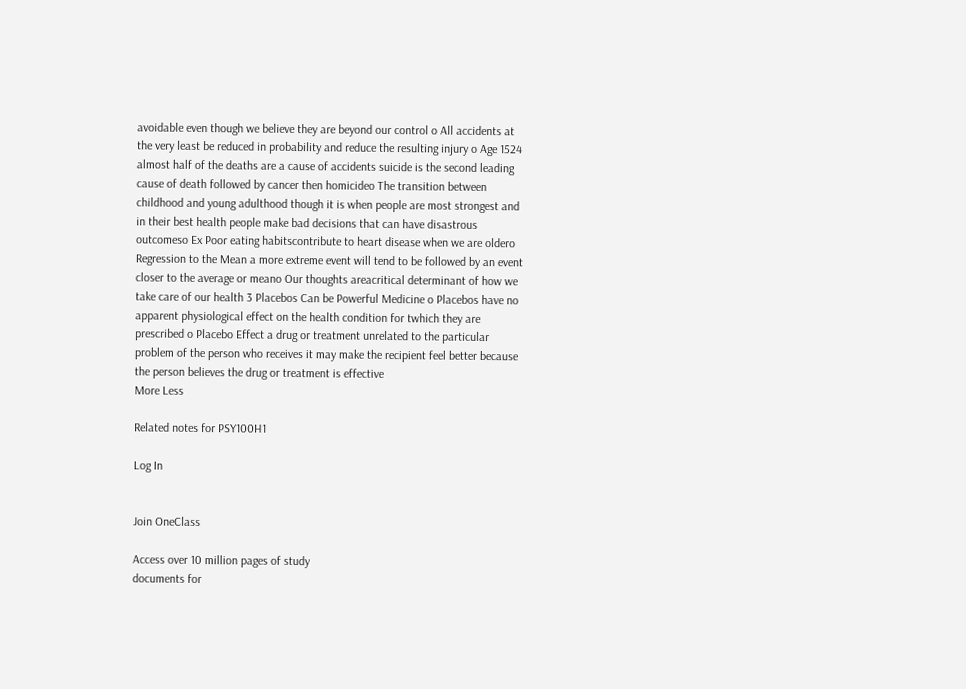avoidable even though we believe they are beyond our control o All accidents at the very least be reduced in probability and reduce the resulting injury o Age 1524 almost half of the deaths are a cause of accidents suicide is the second leading cause of death followed by cancer then homicideo The transition between childhood and young adulthood though it is when people are most strongest and in their best health people make bad decisions that can have disastrous outcomeso Ex Poor eating habitscontribute to heart disease when we are oldero Regression to the Mean a more extreme event will tend to be followed by an event closer to the average or meano Our thoughts areacritical determinant of how we take care of our health 3 Placebos Can be Powerful Medicine o Placebos have no apparent physiological effect on the health condition for twhich they are prescribed o Placebo Effect a drug or treatment unrelated to the particular problem of the person who receives it may make the recipient feel better because the person believes the drug or treatment is effective
More Less

Related notes for PSY100H1

Log In


Join OneClass

Access over 10 million pages of study
documents for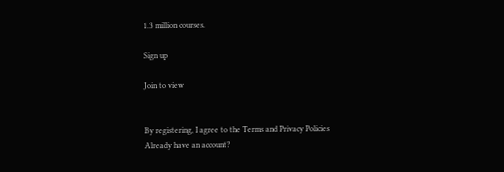1.3 million courses.

Sign up

Join to view


By registering, I agree to the Terms and Privacy Policies
Already have an account?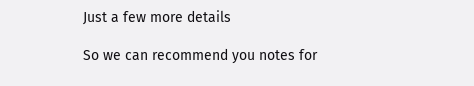Just a few more details

So we can recommend you notes for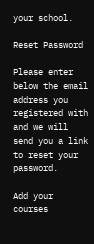your school.

Reset Password

Please enter below the email address you registered with and we will send you a link to reset your password.

Add your courses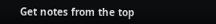Get notes from the top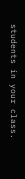students in your class.